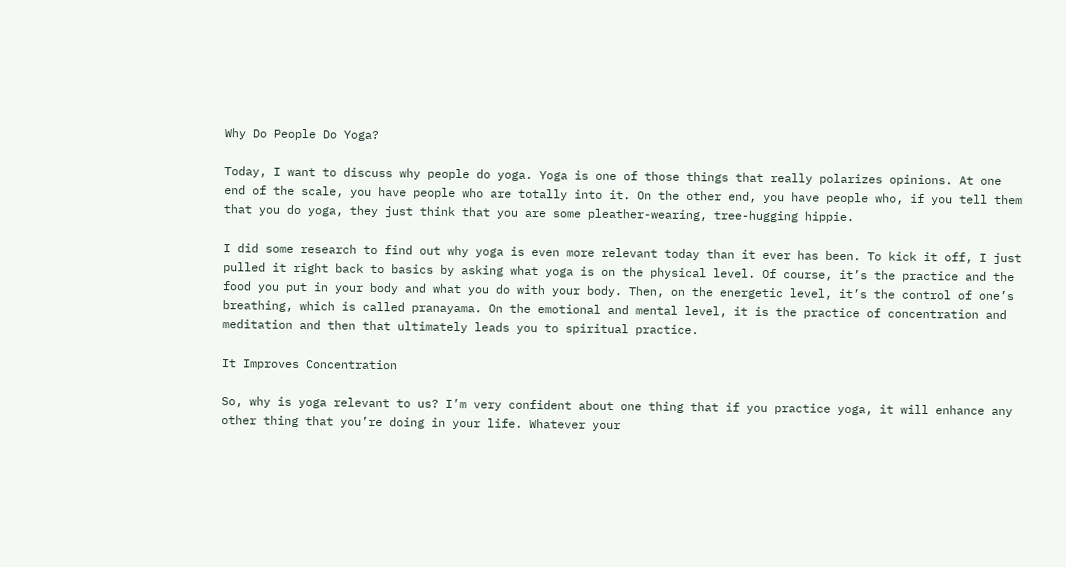Why Do People Do Yoga?

Today, I want to discuss why people do yoga. Yoga is one of those things that really polarizes opinions. At one end of the scale, you have people who are totally into it. On the other end, you have people who, if you tell them that you do yoga, they just think that you are some pleather-wearing, tree-hugging hippie.

I did some research to find out why yoga is even more relevant today than it ever has been. To kick it off, I just pulled it right back to basics by asking what yoga is on the physical level. Of course, it’s the practice and the food you put in your body and what you do with your body. Then, on the energetic level, it’s the control of one’s breathing, which is called pranayama. On the emotional and mental level, it is the practice of concentration and meditation and then that ultimately leads you to spiritual practice.

It Improves Concentration

So, why is yoga relevant to us? I’m very confident about one thing that if you practice yoga, it will enhance any other thing that you’re doing in your life. Whatever your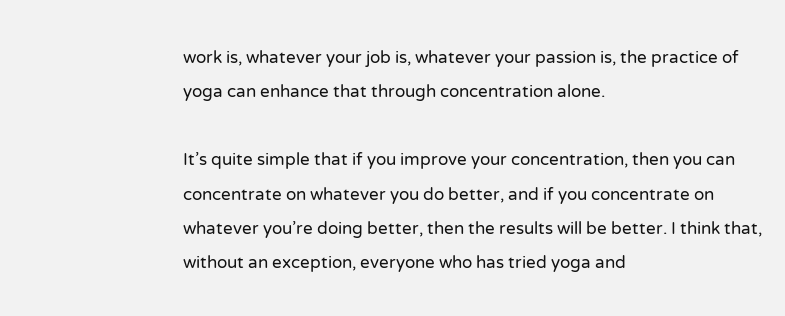work is, whatever your job is, whatever your passion is, the practice of yoga can enhance that through concentration alone.

It’s quite simple that if you improve your concentration, then you can concentrate on whatever you do better, and if you concentrate on whatever you’re doing better, then the results will be better. I think that, without an exception, everyone who has tried yoga and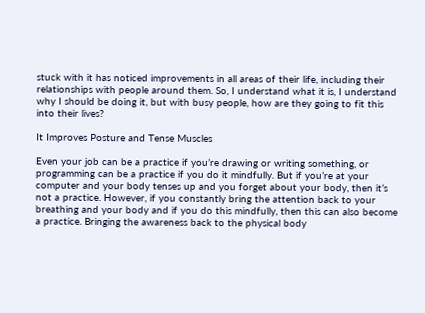stuck with it has noticed improvements in all areas of their life, including their relationships with people around them. So, I understand what it is, I understand why I should be doing it, but with busy people, how are they going to fit this into their lives?

It Improves Posture and Tense Muscles

Even your job can be a practice if you’re drawing or writing something, or programming can be a practice if you do it mindfully. But if you’re at your computer and your body tenses up and you forget about your body, then it’s not a practice. However, if you constantly bring the attention back to your breathing and your body and if you do this mindfully, then this can also become a practice. Bringing the awareness back to the physical body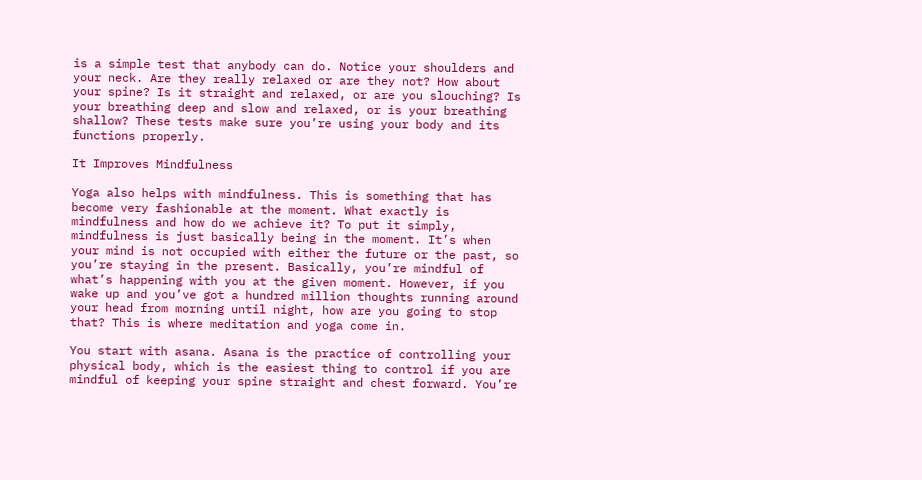is a simple test that anybody can do. Notice your shoulders and your neck. Are they really relaxed or are they not? How about your spine? Is it straight and relaxed, or are you slouching? Is your breathing deep and slow and relaxed, or is your breathing shallow? These tests make sure you’re using your body and its functions properly.

It Improves Mindfulness

Yoga also helps with mindfulness. This is something that has become very fashionable at the moment. What exactly is mindfulness and how do we achieve it? To put it simply, mindfulness is just basically being in the moment. It’s when your mind is not occupied with either the future or the past, so you’re staying in the present. Basically, you’re mindful of what’s happening with you at the given moment. However, if you wake up and you’ve got a hundred million thoughts running around your head from morning until night, how are you going to stop that? This is where meditation and yoga come in.

You start with asana. Asana is the practice of controlling your physical body, which is the easiest thing to control if you are mindful of keeping your spine straight and chest forward. You’re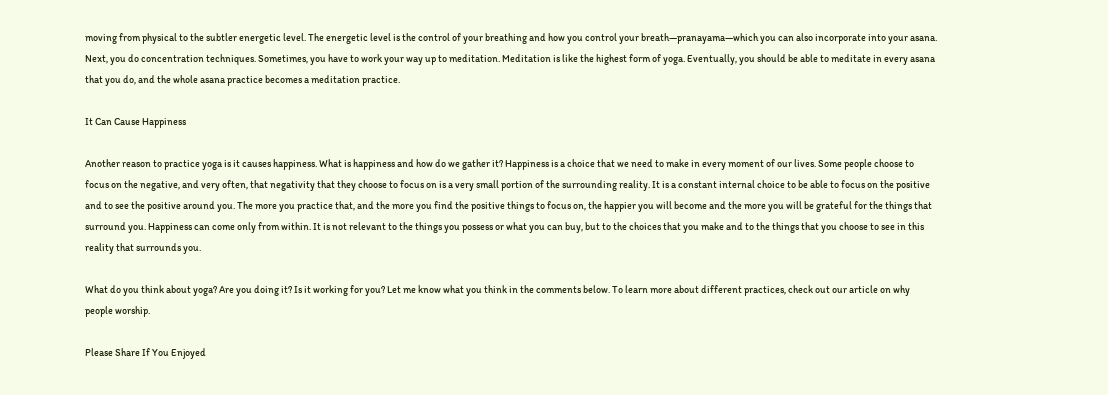moving from physical to the subtler energetic level. The energetic level is the control of your breathing and how you control your breath—pranayama—which you can also incorporate into your asana. Next, you do concentration techniques. Sometimes, you have to work your way up to meditation. Meditation is like the highest form of yoga. Eventually, you should be able to meditate in every asana that you do, and the whole asana practice becomes a meditation practice.

It Can Cause Happiness

Another reason to practice yoga is it causes happiness. What is happiness and how do we gather it? Happiness is a choice that we need to make in every moment of our lives. Some people choose to focus on the negative, and very often, that negativity that they choose to focus on is a very small portion of the surrounding reality. It is a constant internal choice to be able to focus on the positive and to see the positive around you. The more you practice that, and the more you find the positive things to focus on, the happier you will become and the more you will be grateful for the things that surround you. Happiness can come only from within. It is not relevant to the things you possess or what you can buy, but to the choices that you make and to the things that you choose to see in this reality that surrounds you.

What do you think about yoga? Are you doing it? Is it working for you? Let me know what you think in the comments below. To learn more about different practices, check out our article on why people worship.

Please Share If You Enjoyed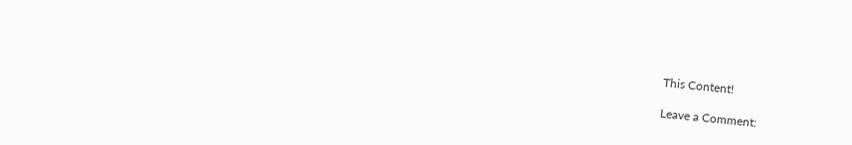This Content!

Leave a Comment: